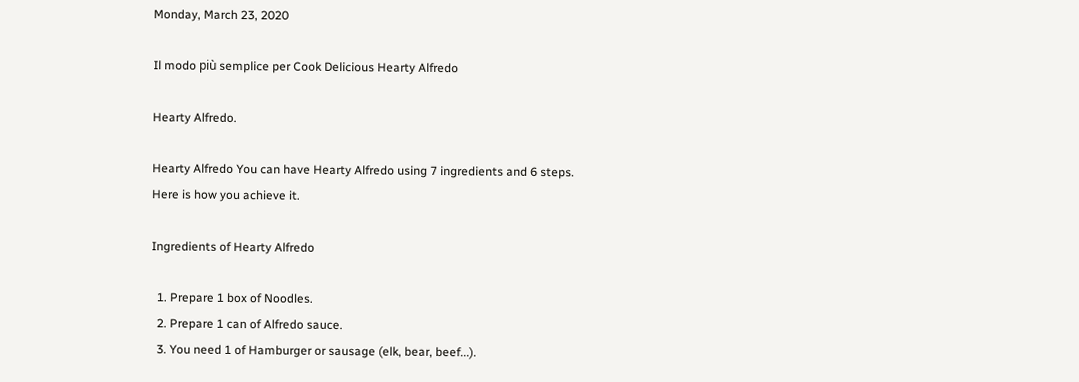Monday, March 23, 2020

Il modo più semplice per Cook Delicious Hearty Alfredo

Hearty Alfredo.

Hearty Alfredo You can have Hearty Alfredo using 7 ingredients and 6 steps. Here is how you achieve it.

Ingredients of Hearty Alfredo

  1. Prepare 1 box of Noodles.
  2. Prepare 1 can of Alfredo sauce.
  3. You need 1 of Hamburger or sausage (elk, bear, beef...).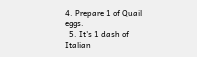4. Prepare 1 of Quail eggs.
  5. It's 1 dash of Italian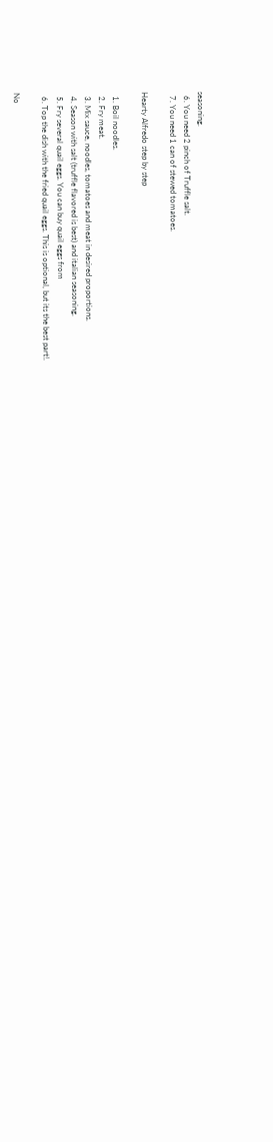seasoning.
  6. You need 2 pinch of Truffle salt.
  7. You need 1 can of stewed tomatoes.

Hearty Alfredo step by step

  1. Boil noodles.
  2. Fry meat.
  3. Mix sauce, noodles, tomatoes and meat in desired proportions.
  4. Season with salt (truffle flavored is best) and italian seasoning.
  5. Fry several quail eggs. You can buy quail eggs from
  6. Top the dish with the fried quail eggs. This is optional, but its the best part!.

No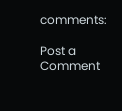comments:

Post a Comment